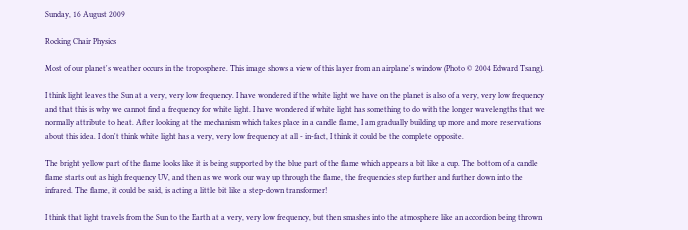Sunday, 16 August 2009

Rocking Chair Physics

Most of our planet's weather occurs in the troposphere. This image shows a view of this layer from an airplane's window (Photo © 2004 Edward Tsang).

I think light leaves the Sun at a very, very low frequency. I have wondered if the white light we have on the planet is also of a very, very low frequency and that this is why we cannot find a frequency for white light. I have wondered if white light has something to do with the longer wavelengths that we normally attribute to heat. After looking at the mechanism which takes place in a candle flame, I am gradually building up more and more reservations about this idea. I don't think white light has a very, very low frequency at all - in-fact, I think it could be the complete opposite.

The bright yellow part of the flame looks like it is being supported by the blue part of the flame which appears a bit like a cup. The bottom of a candle flame starts out as high frequency UV, and then as we work our way up through the flame, the frequencies step further and further down into the infrared. The flame, it could be said, is acting a little bit like a step-down transformer!

I think that light travels from the Sun to the Earth at a very, very low frequency, but then smashes into the atmosphere like an accordion being thrown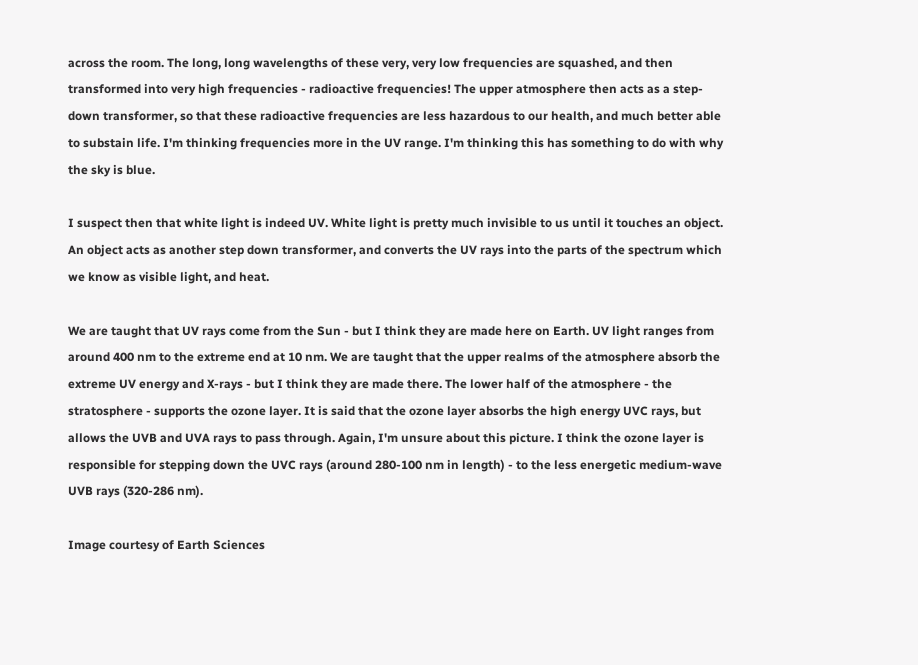across the room. The long, long wavelengths of these very, very low frequencies are squashed, and then transformed into very high frequencies - radioactive frequencies! The upper atmosphere then acts as a step-down transformer, so that these radioactive frequencies are less hazardous to our health, and much better able to substain life. I'm thinking frequencies more in the UV range. I'm thinking this has something to do with why the sky is blue.

I suspect then that white light is indeed UV. White light is pretty much invisible to us until it touches an object. An object acts as another step down transformer, and converts the UV rays into the parts of the spectrum which we know as visible light, and heat.

We are taught that UV rays come from the Sun - but I think they are made here on Earth. UV light ranges from around 400 nm to the extreme end at 10 nm. We are taught that the upper realms of the atmosphere absorb the extreme UV energy and X-rays - but I think they are made there. The lower half of the atmosphere - the stratosphere - supports the ozone layer. It is said that the ozone layer absorbs the high energy UVC rays, but allows the UVB and UVA rays to pass through. Again, I'm unsure about this picture. I think the ozone layer is responsible for stepping down the UVC rays (around 280-100 nm in length) - to the less energetic medium-wave UVB rays (320-286 nm).

Image courtesy of Earth Sciences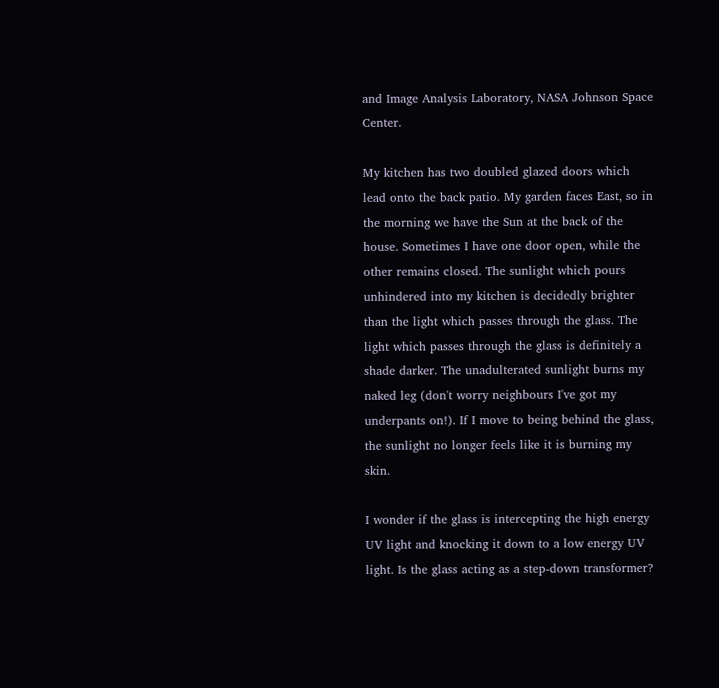and Image Analysis Laboratory, NASA Johnson Space Center.

My kitchen has two doubled glazed doors which lead onto the back patio. My garden faces East, so in the morning we have the Sun at the back of the house. Sometimes I have one door open, while the other remains closed. The sunlight which pours unhindered into my kitchen is decidedly brighter than the light which passes through the glass. The light which passes through the glass is definitely a shade darker. The unadulterated sunlight burns my naked leg (don't worry neighbours I've got my underpants on!). If I move to being behind the glass, the sunlight no longer feels like it is burning my skin.

I wonder if the glass is intercepting the high energy UV light and knocking it down to a low energy UV light. Is the glass acting as a step-down transformer?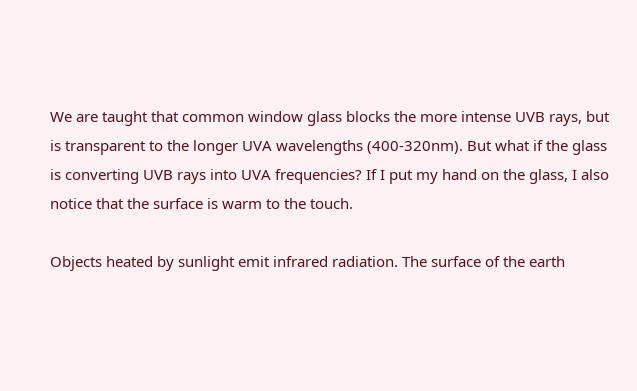We are taught that common window glass blocks the more intense UVB rays, but is transparent to the longer UVA wavelengths (400-320nm). But what if the glass is converting UVB rays into UVA frequencies? If I put my hand on the glass, I also notice that the surface is warm to the touch.

Objects heated by sunlight emit infrared radiation. The surface of the earth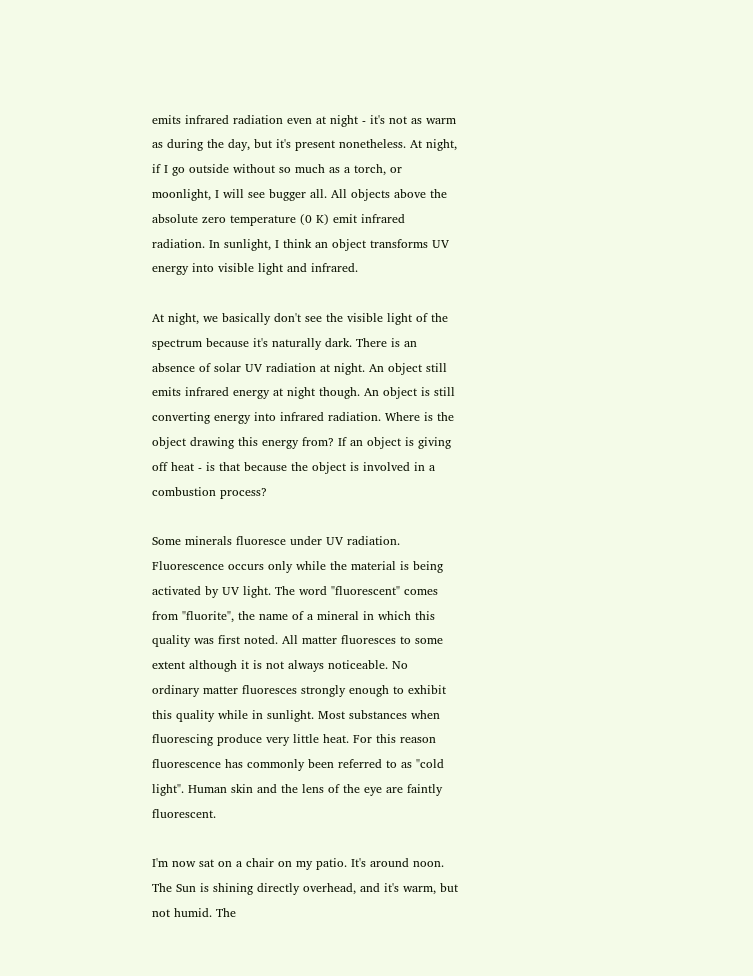emits infrared radiation even at night - it's not as warm as during the day, but it's present nonetheless. At night, if I go outside without so much as a torch, or moonlight, I will see bugger all. All objects above the absolute zero temperature (0 K) emit infrared radiation. In sunlight, I think an object transforms UV energy into visible light and infrared.

At night, we basically don't see the visible light of the spectrum because it's naturally dark. There is an absence of solar UV radiation at night. An object still emits infrared energy at night though. An object is still converting energy into infrared radiation. Where is the object drawing this energy from? If an object is giving off heat - is that because the object is involved in a combustion process?

Some minerals fluoresce under UV radiation. Fluorescence occurs only while the material is being activated by UV light. The word "fluorescent" comes from "fluorite", the name of a mineral in which this quality was first noted. All matter fluoresces to some extent although it is not always noticeable. No ordinary matter fluoresces strongly enough to exhibit this quality while in sunlight. Most substances when fluorescing produce very little heat. For this reason fluorescence has commonly been referred to as "cold light". Human skin and the lens of the eye are faintly fluorescent.

I'm now sat on a chair on my patio. It's around noon. The Sun is shining directly overhead, and it's warm, but not humid. The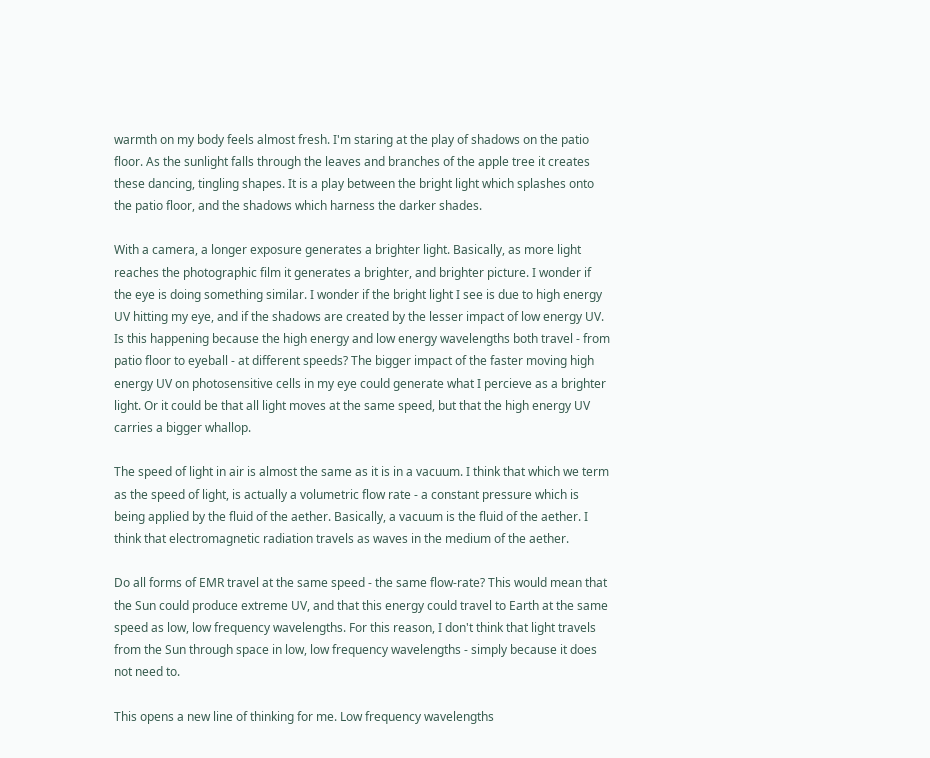warmth on my body feels almost fresh. I'm staring at the play of shadows on the patio floor. As the sunlight falls through the leaves and branches of the apple tree it creates these dancing, tingling shapes. It is a play between the bright light which splashes onto the patio floor, and the shadows which harness the darker shades.

With a camera, a longer exposure generates a brighter light. Basically, as more light reaches the photographic film it generates a brighter, and brighter picture. I wonder if the eye is doing something similar. I wonder if the bright light I see is due to high energy UV hitting my eye, and if the shadows are created by the lesser impact of low energy UV. Is this happening because the high energy and low energy wavelengths both travel - from patio floor to eyeball - at different speeds? The bigger impact of the faster moving high energy UV on photosensitive cells in my eye could generate what I percieve as a brighter light. Or it could be that all light moves at the same speed, but that the high energy UV carries a bigger whallop.

The speed of light in air is almost the same as it is in a vacuum. I think that which we term as the speed of light, is actually a volumetric flow rate - a constant pressure which is being applied by the fluid of the aether. Basically, a vacuum is the fluid of the aether. I think that electromagnetic radiation travels as waves in the medium of the aether.

Do all forms of EMR travel at the same speed - the same flow-rate? This would mean that the Sun could produce extreme UV, and that this energy could travel to Earth at the same speed as low, low frequency wavelengths. For this reason, I don't think that light travels from the Sun through space in low, low frequency wavelengths - simply because it does not need to.

This opens a new line of thinking for me. Low frequency wavelengths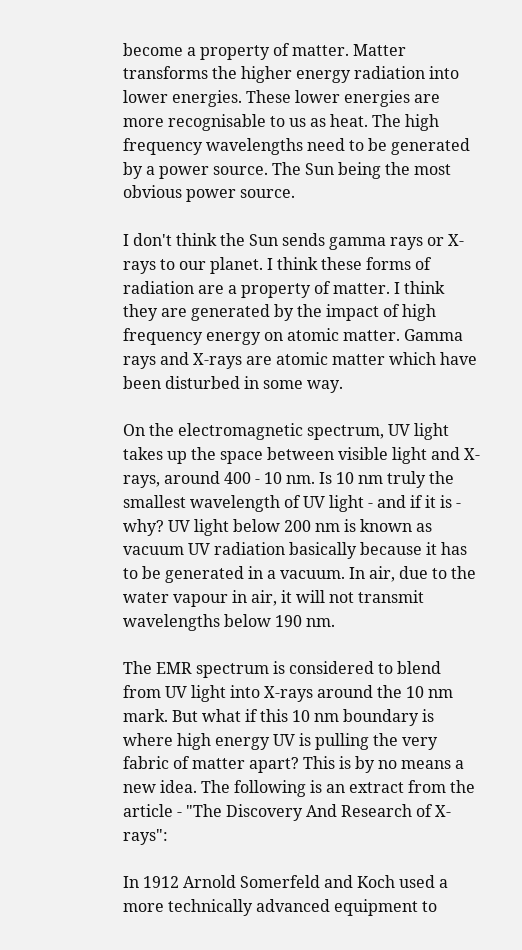become a property of matter. Matter transforms the higher energy radiation into lower energies. These lower energies are more recognisable to us as heat. The high frequency wavelengths need to be generated by a power source. The Sun being the most obvious power source.

I don't think the Sun sends gamma rays or X-rays to our planet. I think these forms of radiation are a property of matter. I think they are generated by the impact of high frequency energy on atomic matter. Gamma rays and X-rays are atomic matter which have been disturbed in some way.

On the electromagnetic spectrum, UV light takes up the space between visible light and X-rays, around 400 - 10 nm. Is 10 nm truly the smallest wavelength of UV light - and if it is - why? UV light below 200 nm is known as vacuum UV radiation basically because it has to be generated in a vacuum. In air, due to the water vapour in air, it will not transmit wavelengths below 190 nm.

The EMR spectrum is considered to blend from UV light into X-rays around the 10 nm mark. But what if this 10 nm boundary is where high energy UV is pulling the very fabric of matter apart? This is by no means a new idea. The following is an extract from the article - "The Discovery And Research of X-rays":

In 1912 Arnold Somerfeld and Koch used a more technically advanced equipment to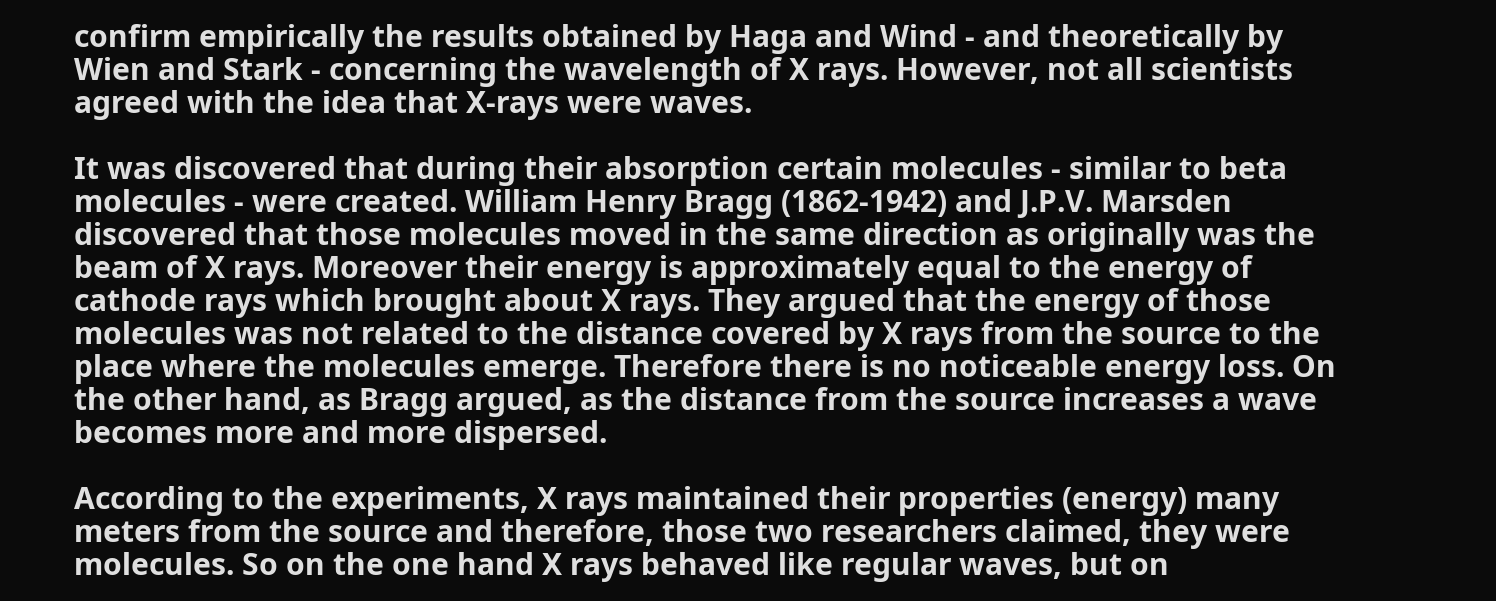confirm empirically the results obtained by Haga and Wind - and theoretically by Wien and Stark - concerning the wavelength of X rays. However, not all scientists agreed with the idea that X-rays were waves.

It was discovered that during their absorption certain molecules - similar to beta molecules - were created. William Henry Bragg (1862-1942) and J.P.V. Marsden discovered that those molecules moved in the same direction as originally was the beam of X rays. Moreover their energy is approximately equal to the energy of cathode rays which brought about X rays. They argued that the energy of those molecules was not related to the distance covered by X rays from the source to the place where the molecules emerge. Therefore there is no noticeable energy loss. On the other hand, as Bragg argued, as the distance from the source increases a wave becomes more and more dispersed.

According to the experiments, X rays maintained their properties (energy) many meters from the source and therefore, those two researchers claimed, they were molecules. So on the one hand X rays behaved like regular waves, but on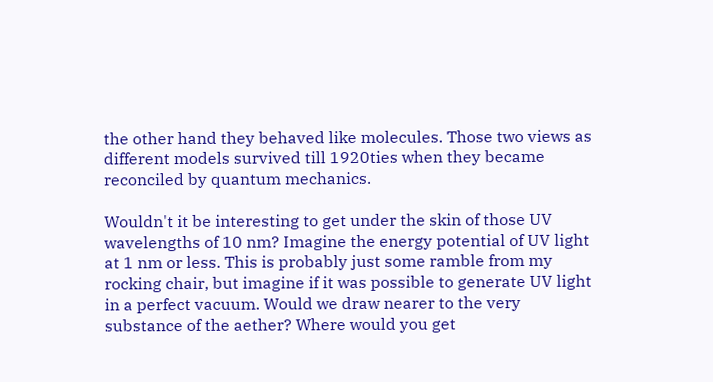the other hand they behaved like molecules. Those two views as different models survived till 1920ties when they became reconciled by quantum mechanics.

Wouldn't it be interesting to get under the skin of those UV wavelengths of 10 nm? Imagine the energy potential of UV light at 1 nm or less. This is probably just some ramble from my rocking chair, but imagine if it was possible to generate UV light in a perfect vacuum. Would we draw nearer to the very substance of the aether? Where would you get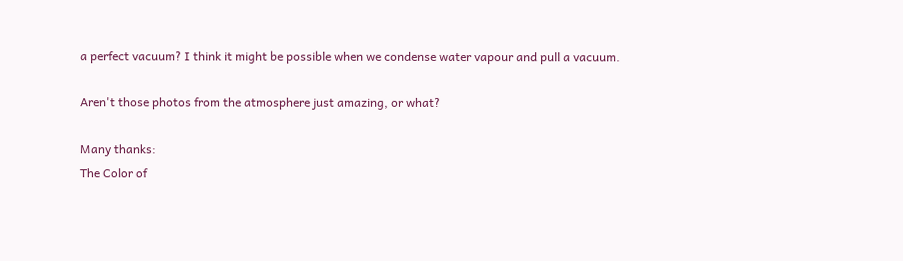a perfect vacuum? I think it might be possible when we condense water vapour and pull a vacuum.

Aren't those photos from the atmosphere just amazing, or what?

Many thanks:
The Color of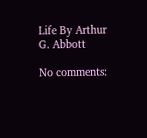Life By Arthur G. Abbott

No comments: